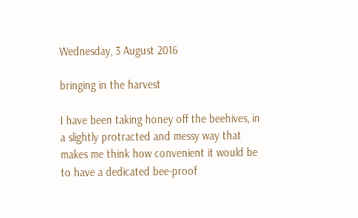Wednesday, 3 August 2016

bringing in the harvest

I have been taking honey off the beehives, in a slightly protracted and messy way that makes me think how convenient it would be to have a dedicated bee-proof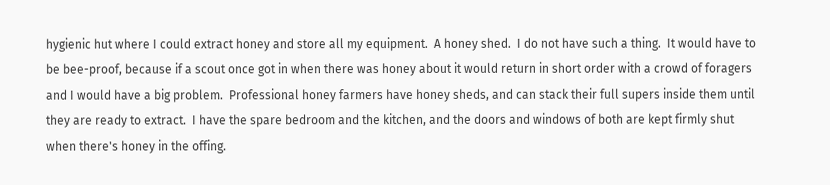hygienic hut where I could extract honey and store all my equipment.  A honey shed.  I do not have such a thing.  It would have to be bee-proof, because if a scout once got in when there was honey about it would return in short order with a crowd of foragers and I would have a big problem.  Professional honey farmers have honey sheds, and can stack their full supers inside them until they are ready to extract.  I have the spare bedroom and the kitchen, and the doors and windows of both are kept firmly shut when there's honey in the offing.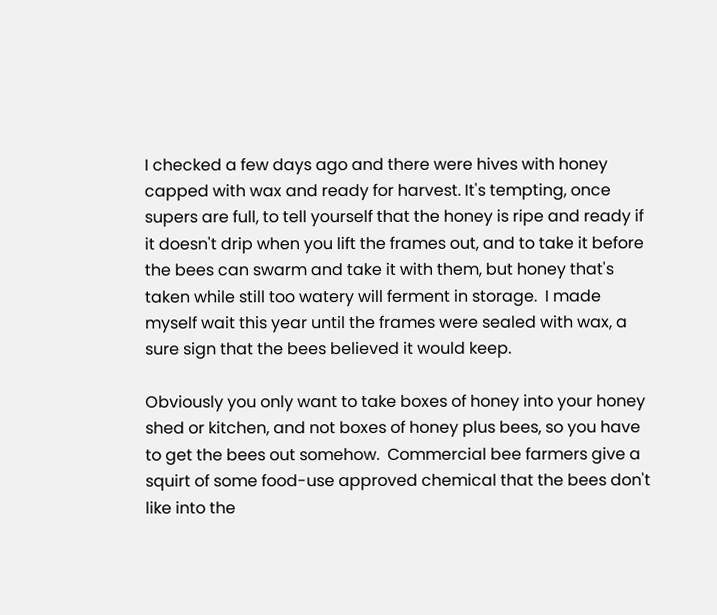I checked a few days ago and there were hives with honey capped with wax and ready for harvest. It's tempting, once supers are full, to tell yourself that the honey is ripe and ready if it doesn't drip when you lift the frames out, and to take it before the bees can swarm and take it with them, but honey that's taken while still too watery will ferment in storage.  I made myself wait this year until the frames were sealed with wax, a sure sign that the bees believed it would keep.

Obviously you only want to take boxes of honey into your honey shed or kitchen, and not boxes of honey plus bees, so you have to get the bees out somehow.  Commercial bee farmers give a squirt of some food-use approved chemical that the bees don't like into the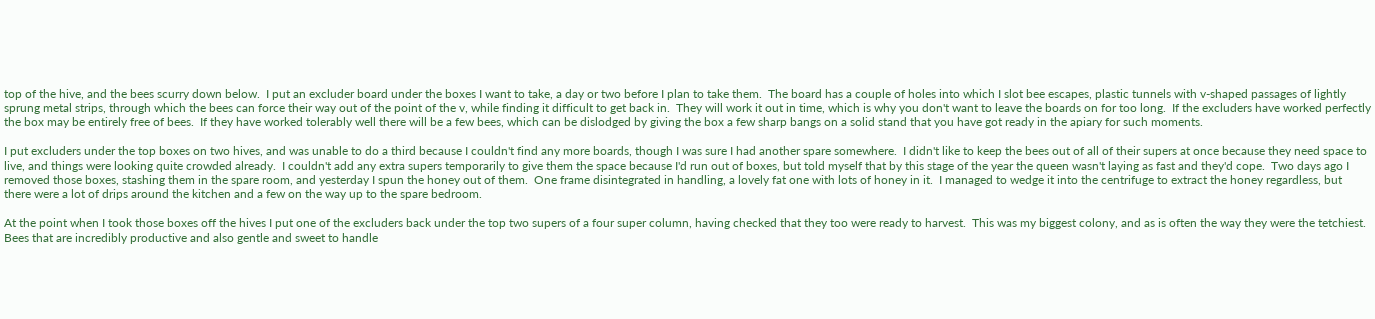top of the hive, and the bees scurry down below.  I put an excluder board under the boxes I want to take, a day or two before I plan to take them.  The board has a couple of holes into which I slot bee escapes, plastic tunnels with v-shaped passages of lightly sprung metal strips, through which the bees can force their way out of the point of the v, while finding it difficult to get back in.  They will work it out in time, which is why you don't want to leave the boards on for too long.  If the excluders have worked perfectly the box may be entirely free of bees.  If they have worked tolerably well there will be a few bees, which can be dislodged by giving the box a few sharp bangs on a solid stand that you have got ready in the apiary for such moments.

I put excluders under the top boxes on two hives, and was unable to do a third because I couldn't find any more boards, though I was sure I had another spare somewhere.  I didn't like to keep the bees out of all of their supers at once because they need space to live, and things were looking quite crowded already.  I couldn't add any extra supers temporarily to give them the space because I'd run out of boxes, but told myself that by this stage of the year the queen wasn't laying as fast and they'd cope.  Two days ago I removed those boxes, stashing them in the spare room, and yesterday I spun the honey out of them.  One frame disintegrated in handling, a lovely fat one with lots of honey in it.  I managed to wedge it into the centrifuge to extract the honey regardless, but there were a lot of drips around the kitchen and a few on the way up to the spare bedroom.

At the point when I took those boxes off the hives I put one of the excluders back under the top two supers of a four super column, having checked that they too were ready to harvest.  This was my biggest colony, and as is often the way they were the tetchiest.  Bees that are incredibly productive and also gentle and sweet to handle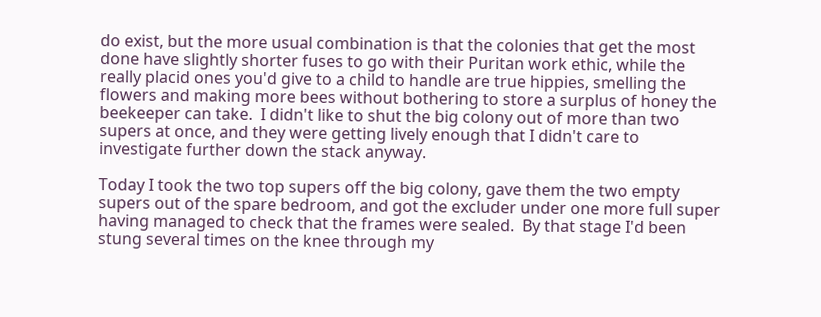do exist, but the more usual combination is that the colonies that get the most done have slightly shorter fuses to go with their Puritan work ethic, while the really placid ones you'd give to a child to handle are true hippies, smelling the flowers and making more bees without bothering to store a surplus of honey the beekeeper can take.  I didn't like to shut the big colony out of more than two supers at once, and they were getting lively enough that I didn't care to investigate further down the stack anyway.

Today I took the two top supers off the big colony, gave them the two empty supers out of the spare bedroom, and got the excluder under one more full super having managed to check that the frames were sealed.  By that stage I'd been stung several times on the knee through my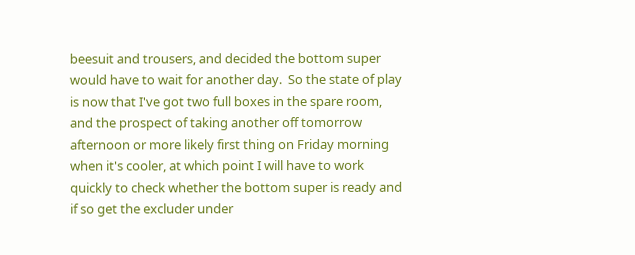beesuit and trousers, and decided the bottom super would have to wait for another day.  So the state of play is now that I've got two full boxes in the spare room, and the prospect of taking another off tomorrow afternoon or more likely first thing on Friday morning when it's cooler, at which point I will have to work quickly to check whether the bottom super is ready and if so get the excluder under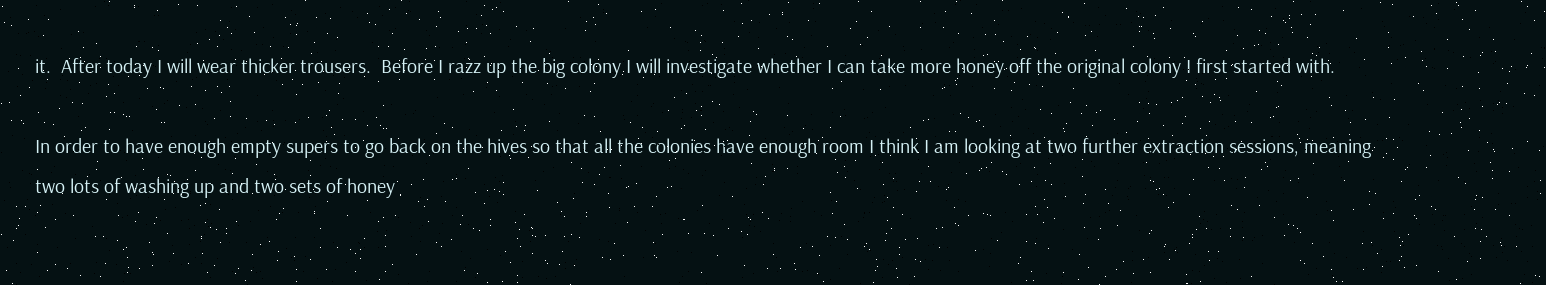it.  After today I will wear thicker trousers.  Before I razz up the big colony I will investigate whether I can take more honey off the original colony I first started with.

In order to have enough empty supers to go back on the hives so that all the colonies have enough room I think I am looking at two further extraction sessions, meaning two lots of washing up and two sets of honey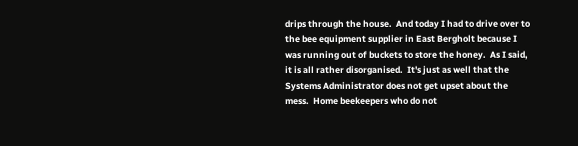drips through the house.  And today I had to drive over to the bee equipment supplier in East Bergholt because I was running out of buckets to store the honey.  As I said, it is all rather disorganised.  It's just as well that the Systems Administrator does not get upset about the mess.  Home beekeepers who do not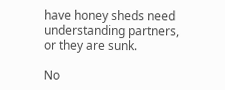have honey sheds need understanding partners, or they are sunk.

No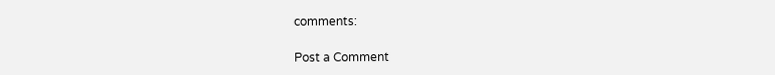comments:

Post a Comment